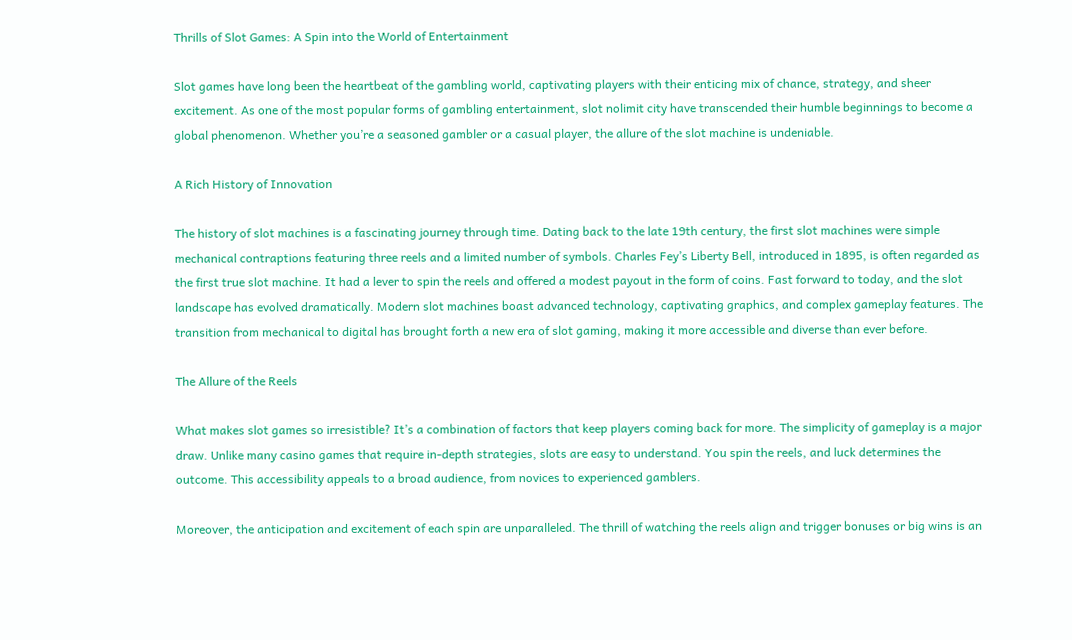Thrills of Slot Games: A Spin into the World of Entertainment

Slot games have long been the heartbeat of the gambling world, captivating players with their enticing mix of chance, strategy, and sheer excitement. As one of the most popular forms of gambling entertainment, slot nolimit city have transcended their humble beginnings to become a global phenomenon. Whether you’re a seasoned gambler or a casual player, the allure of the slot machine is undeniable.

A Rich History of Innovation

The history of slot machines is a fascinating journey through time. Dating back to the late 19th century, the first slot machines were simple mechanical contraptions featuring three reels and a limited number of symbols. Charles Fey’s Liberty Bell, introduced in 1895, is often regarded as the first true slot machine. It had a lever to spin the reels and offered a modest payout in the form of coins. Fast forward to today, and the slot landscape has evolved dramatically. Modern slot machines boast advanced technology, captivating graphics, and complex gameplay features. The transition from mechanical to digital has brought forth a new era of slot gaming, making it more accessible and diverse than ever before.

The Allure of the Reels

What makes slot games so irresistible? It’s a combination of factors that keep players coming back for more. The simplicity of gameplay is a major draw. Unlike many casino games that require in-depth strategies, slots are easy to understand. You spin the reels, and luck determines the outcome. This accessibility appeals to a broad audience, from novices to experienced gamblers.

Moreover, the anticipation and excitement of each spin are unparalleled. The thrill of watching the reels align and trigger bonuses or big wins is an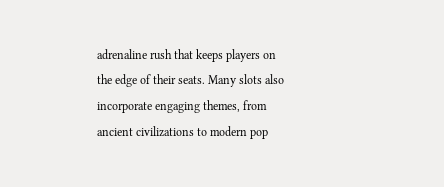adrenaline rush that keeps players on the edge of their seats. Many slots also incorporate engaging themes, from ancient civilizations to modern pop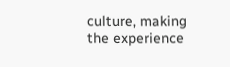culture, making the experience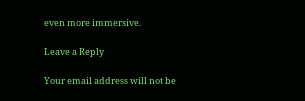even more immersive.

Leave a Reply

Your email address will not be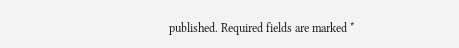published. Required fields are marked *